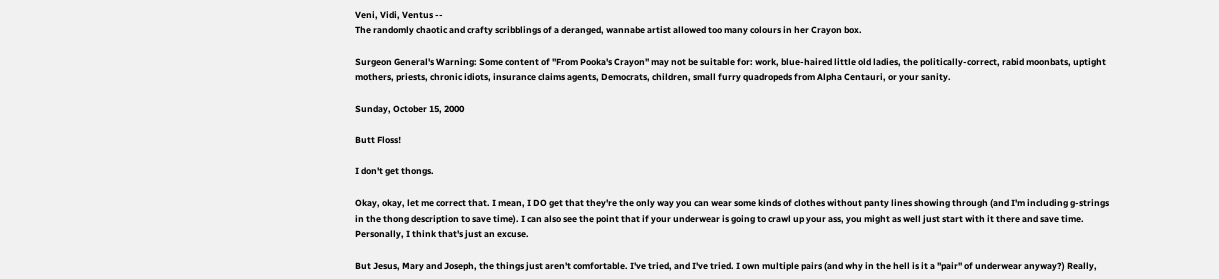Veni, Vidi, Ventus --
The randomly chaotic and crafty scribblings of a deranged, wannabe artist allowed too many colours in her Crayon box.

Surgeon General's Warning: Some content of "From Pooka's Crayon" may not be suitable for: work, blue-haired little old ladies, the politically-correct, rabid moonbats, uptight mothers, priests, chronic idiots, insurance claims agents, Democrats, children, small furry quadropeds from Alpha Centauri, or your sanity.

Sunday, October 15, 2000

Butt Floss!

I don't get thongs.

Okay, okay, let me correct that. I mean, I DO get that they're the only way you can wear some kinds of clothes without panty lines showing through (and I'm including g-strings in the thong description to save time). I can also see the point that if your underwear is going to crawl up your ass, you might as well just start with it there and save time. Personally, I think that's just an excuse.

But Jesus, Mary and Joseph, the things just aren't comfortable. I've tried, and I've tried. I own multiple pairs (and why in the hell is it a "pair" of underwear anyway?) Really,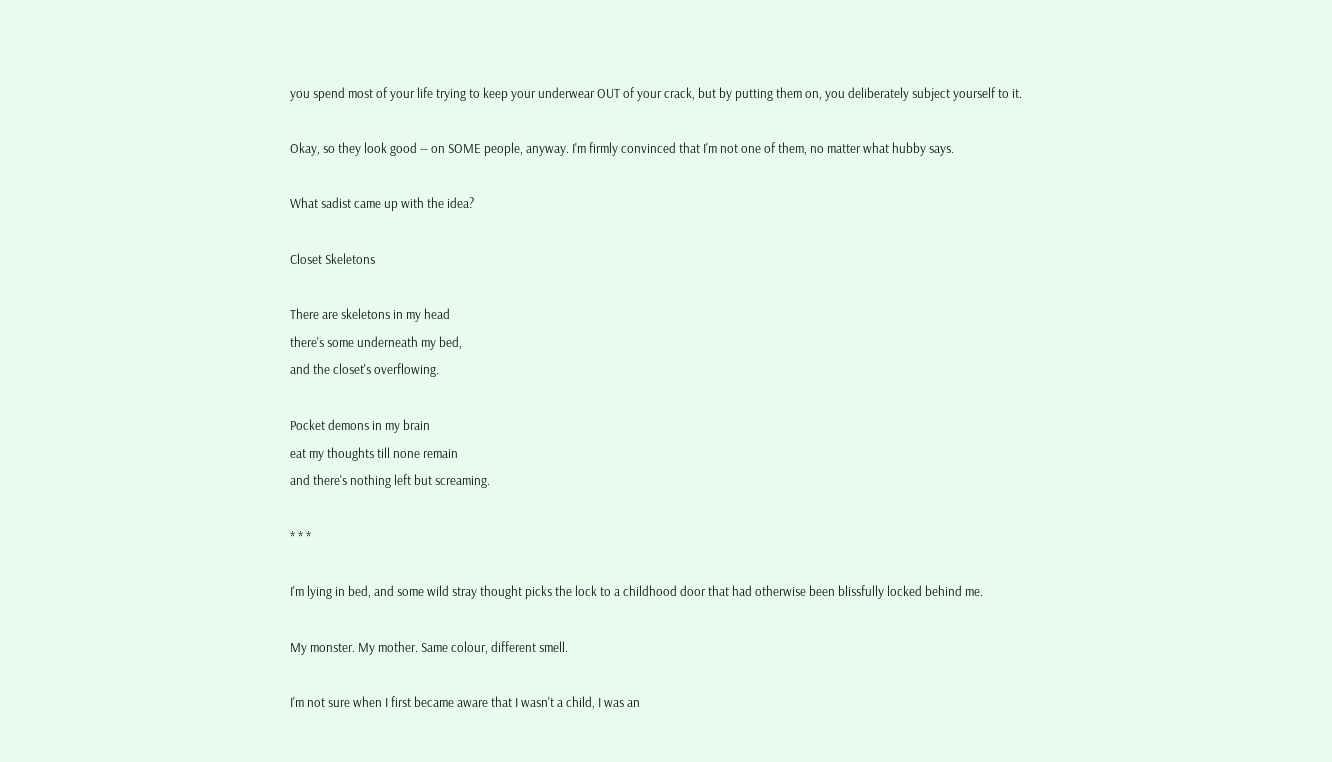you spend most of your life trying to keep your underwear OUT of your crack, but by putting them on, you deliberately subject yourself to it.

Okay, so they look good -- on SOME people, anyway. I'm firmly convinced that I'm not one of them, no matter what hubby says.

What sadist came up with the idea?

Closet Skeletons

There are skeletons in my head
there's some underneath my bed,
and the closet's overflowing.

Pocket demons in my brain
eat my thoughts till none remain
and there's nothing left but screaming.

* * *

I'm lying in bed, and some wild stray thought picks the lock to a childhood door that had otherwise been blissfully locked behind me.

My monster. My mother. Same colour, different smell.

I'm not sure when I first became aware that I wasn't a child, I was an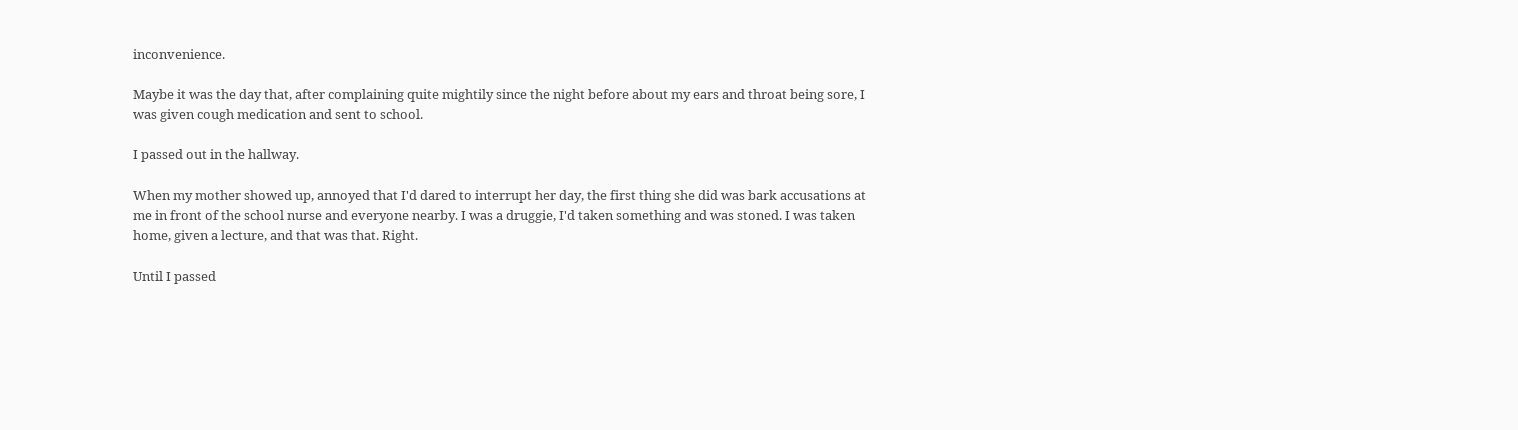inconvenience.

Maybe it was the day that, after complaining quite mightily since the night before about my ears and throat being sore, I was given cough medication and sent to school.

I passed out in the hallway.

When my mother showed up, annoyed that I'd dared to interrupt her day, the first thing she did was bark accusations at me in front of the school nurse and everyone nearby. I was a druggie, I'd taken something and was stoned. I was taken home, given a lecture, and that was that. Right.

Until I passed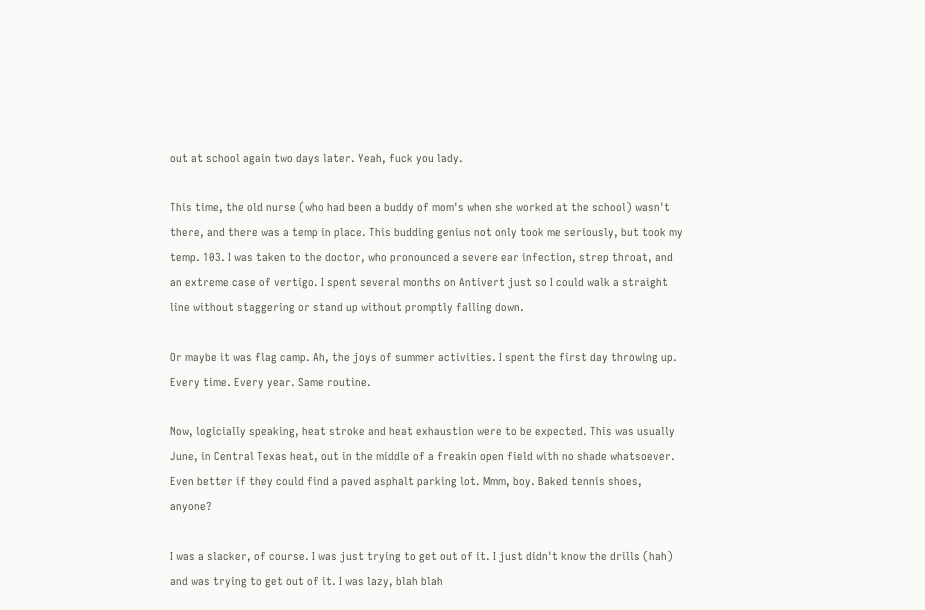out at school again two days later. Yeah, fuck you lady.

This time, the old nurse (who had been a buddy of mom's when she worked at the school) wasn't there, and there was a temp in place. This budding genius not only took me seriously, but took my temp. 103. I was taken to the doctor, who pronounced a severe ear infection, strep throat, and an extreme case of vertigo. I spent several months on Antivert just so I could walk a straight line without staggering or stand up without promptly falling down.

Or maybe it was flag camp. Ah, the joys of summer activities. I spent the first day throwing up. Every time. Every year. Same routine.

Now, logicially speaking, heat stroke and heat exhaustion were to be expected. This was usually June, in Central Texas heat, out in the middle of a freakin open field with no shade whatsoever. Even better if they could find a paved asphalt parking lot. Mmm, boy. Baked tennis shoes, anyone?

I was a slacker, of course. I was just trying to get out of it. I just didn't know the drills (hah) and was trying to get out of it. I was lazy, blah blah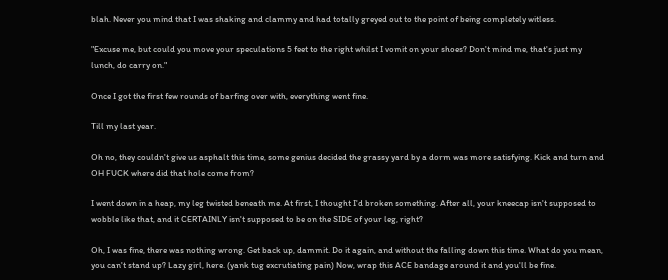blah. Never you mind that I was shaking and clammy and had totally greyed out to the point of being completely witless.

"Excuse me, but could you move your speculations 5 feet to the right whilst I vomit on your shoes? Don't mind me, that's just my lunch, do carry on."

Once I got the first few rounds of barfing over with, everything went fine.

Till my last year.

Oh no, they couldn't give us asphalt this time, some genius decided the grassy yard by a dorm was more satisfying. Kick and turn and OH FUCK where did that hole come from?

I went down in a heap, my leg twisted beneath me. At first, I thought I'd broken something. After all, your kneecap isn't supposed to wobble like that, and it CERTAINLY isn't supposed to be on the SIDE of your leg, right?

Oh, I was fine, there was nothing wrong. Get back up, dammit. Do it again, and without the falling down this time. What do you mean, you can't stand up? Lazy girl, here. (yank tug excrutiating pain) Now, wrap this ACE bandage around it and you'll be fine.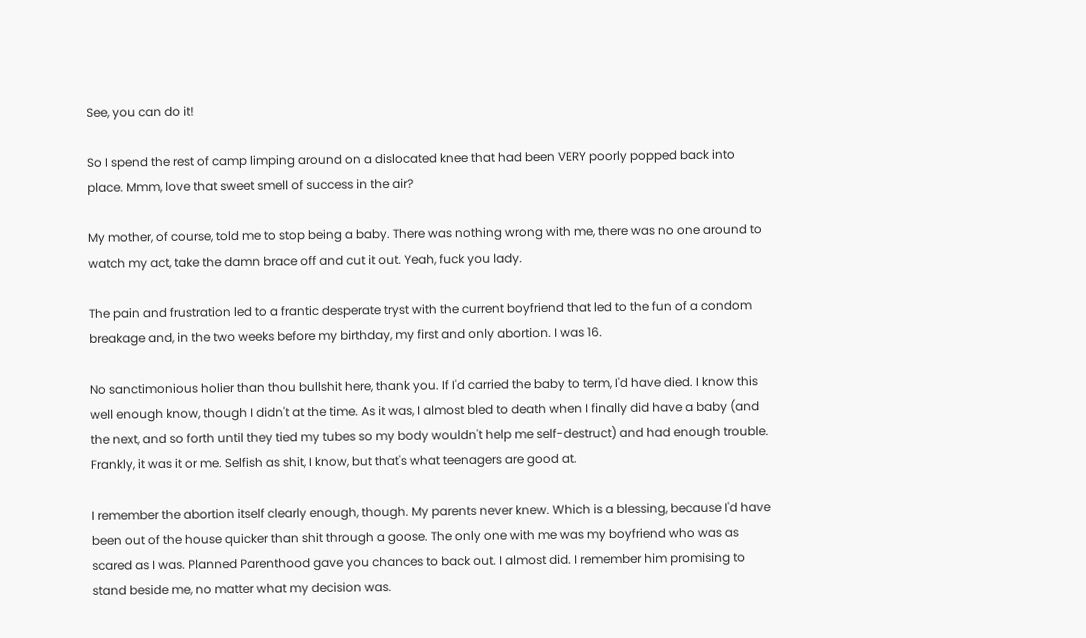See, you can do it!

So I spend the rest of camp limping around on a dislocated knee that had been VERY poorly popped back into place. Mmm, love that sweet smell of success in the air?

My mother, of course, told me to stop being a baby. There was nothing wrong with me, there was no one around to watch my act, take the damn brace off and cut it out. Yeah, fuck you lady.

The pain and frustration led to a frantic desperate tryst with the current boyfriend that led to the fun of a condom breakage and, in the two weeks before my birthday, my first and only abortion. I was 16.

No sanctimonious holier than thou bullshit here, thank you. If I'd carried the baby to term, I'd have died. I know this well enough know, though I didn't at the time. As it was, I almost bled to death when I finally did have a baby (and the next, and so forth until they tied my tubes so my body wouldn't help me self-destruct) and had enough trouble. Frankly, it was it or me. Selfish as shit, I know, but that's what teenagers are good at.

I remember the abortion itself clearly enough, though. My parents never knew. Which is a blessing, because I'd have been out of the house quicker than shit through a goose. The only one with me was my boyfriend who was as scared as I was. Planned Parenthood gave you chances to back out. I almost did. I remember him promising to stand beside me, no matter what my decision was.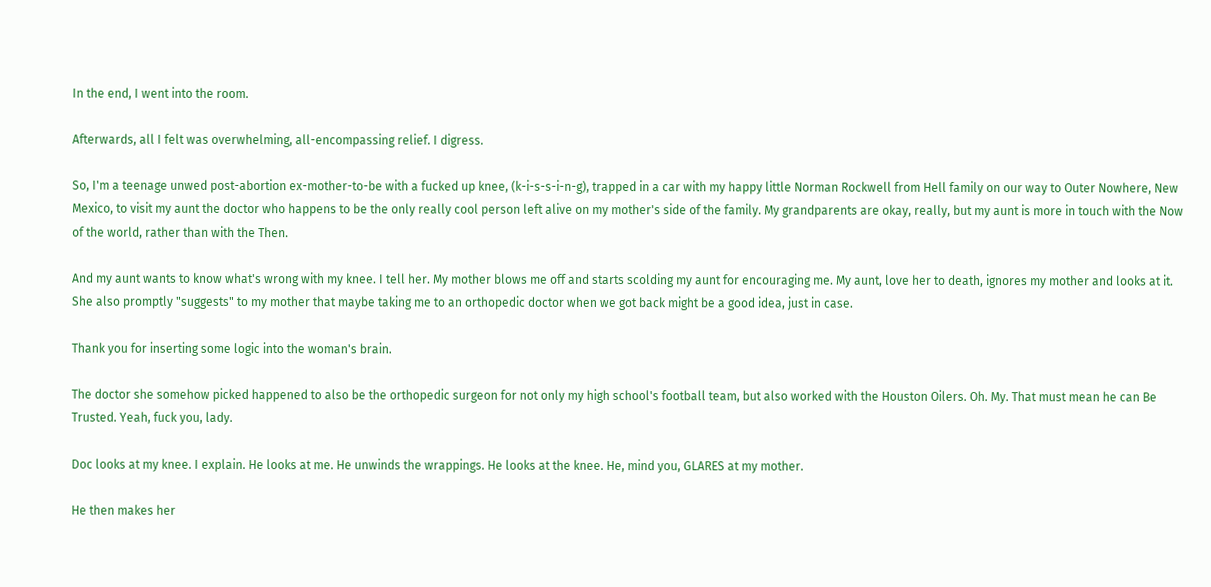In the end, I went into the room.

Afterwards, all I felt was overwhelming, all-encompassing relief. I digress.

So, I'm a teenage unwed post-abortion ex-mother-to-be with a fucked up knee, (k-i-s-s-i-n-g), trapped in a car with my happy little Norman Rockwell from Hell family on our way to Outer Nowhere, New Mexico, to visit my aunt the doctor who happens to be the only really cool person left alive on my mother's side of the family. My grandparents are okay, really, but my aunt is more in touch with the Now of the world, rather than with the Then.

And my aunt wants to know what's wrong with my knee. I tell her. My mother blows me off and starts scolding my aunt for encouraging me. My aunt, love her to death, ignores my mother and looks at it. She also promptly "suggests" to my mother that maybe taking me to an orthopedic doctor when we got back might be a good idea, just in case.

Thank you for inserting some logic into the woman's brain.

The doctor she somehow picked happened to also be the orthopedic surgeon for not only my high school's football team, but also worked with the Houston Oilers. Oh. My. That must mean he can Be Trusted. Yeah, fuck you, lady.

Doc looks at my knee. I explain. He looks at me. He unwinds the wrappings. He looks at the knee. He, mind you, GLARES at my mother.

He then makes her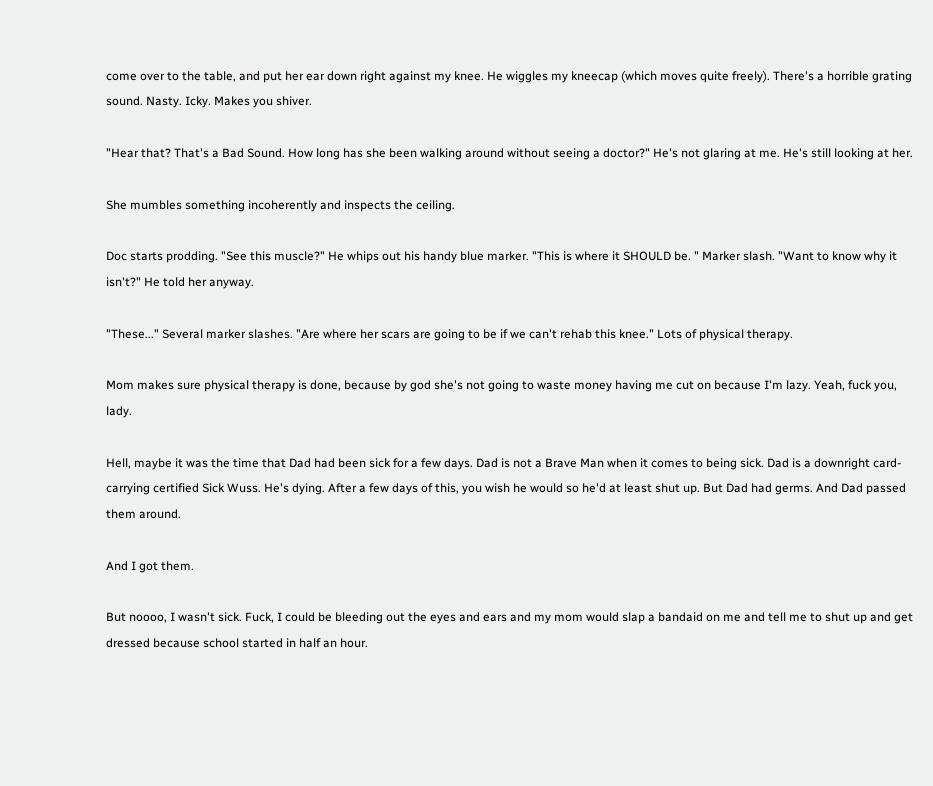come over to the table, and put her ear down right against my knee. He wiggles my kneecap (which moves quite freely). There's a horrible grating sound. Nasty. Icky. Makes you shiver.

"Hear that? That's a Bad Sound. How long has she been walking around without seeing a doctor?" He's not glaring at me. He's still looking at her.

She mumbles something incoherently and inspects the ceiling.

Doc starts prodding. "See this muscle?" He whips out his handy blue marker. "This is where it SHOULD be. " Marker slash. "Want to know why it isn't?" He told her anyway.

"These..." Several marker slashes. "Are where her scars are going to be if we can't rehab this knee." Lots of physical therapy.

Mom makes sure physical therapy is done, because by god she's not going to waste money having me cut on because I'm lazy. Yeah, fuck you, lady.

Hell, maybe it was the time that Dad had been sick for a few days. Dad is not a Brave Man when it comes to being sick. Dad is a downright card-carrying certified Sick Wuss. He's dying. After a few days of this, you wish he would so he'd at least shut up. But Dad had germs. And Dad passed them around.

And I got them.

But noooo, I wasn't sick. Fuck, I could be bleeding out the eyes and ears and my mom would slap a bandaid on me and tell me to shut up and get dressed because school started in half an hour.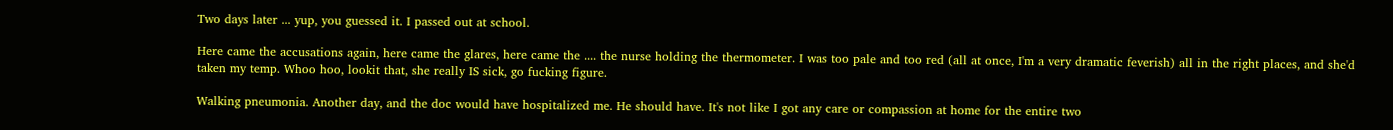Two days later ... yup, you guessed it. I passed out at school.

Here came the accusations again, here came the glares, here came the .... the nurse holding the thermometer. I was too pale and too red (all at once, I'm a very dramatic feverish) all in the right places, and she'd taken my temp. Whoo hoo, lookit that, she really IS sick, go fucking figure.

Walking pneumonia. Another day, and the doc would have hospitalized me. He should have. It's not like I got any care or compassion at home for the entire two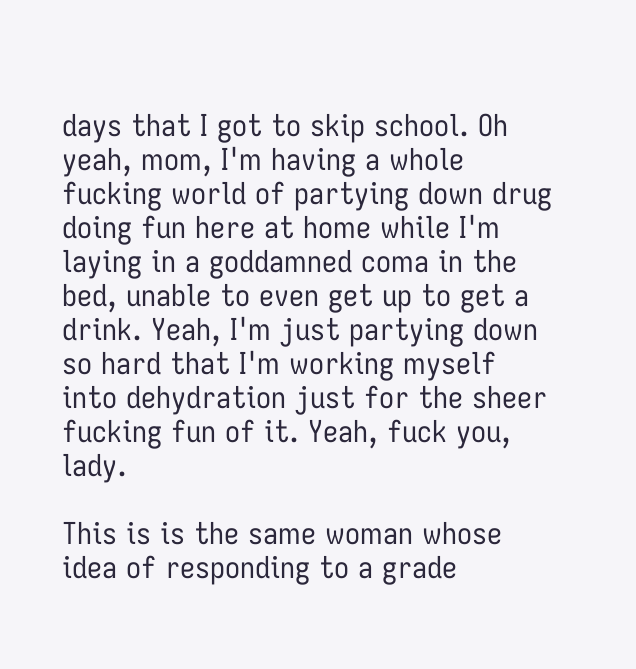days that I got to skip school. Oh yeah, mom, I'm having a whole fucking world of partying down drug doing fun here at home while I'm laying in a goddamned coma in the bed, unable to even get up to get a drink. Yeah, I'm just partying down so hard that I'm working myself into dehydration just for the sheer fucking fun of it. Yeah, fuck you, lady.

This is is the same woman whose idea of responding to a grade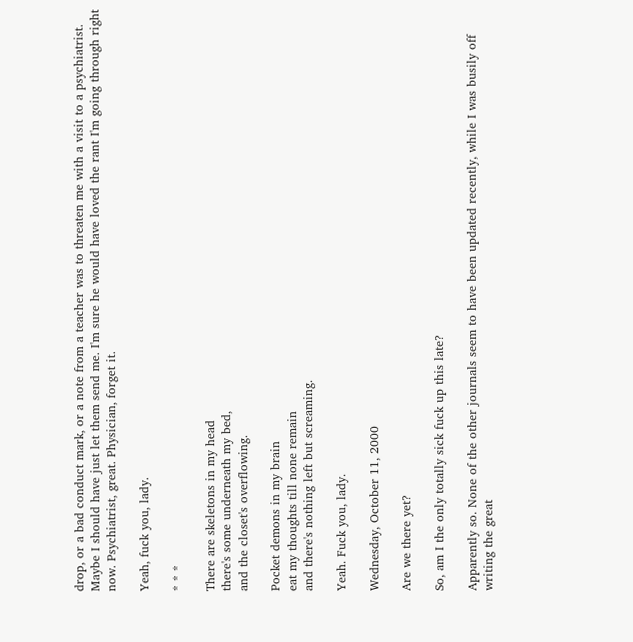drop, or a bad conduct mark, or a note from a teacher was to threaten me with a visit to a psychiatrist. Maybe I should have just let them send me. I'm sure he would have loved the rant I'm going through right now. Psychiatrist, great. Physician, forget it.

Yeah, fuck you, lady.

* * *

There are skeletons in my head
there's some underneath my bed,
and the closet's overflowing.

Pocket demons in my brain
eat my thoughts till none remain
and there's nothing left but screaming.

Yeah. Fuck you, lady.

Wednesday, October 11, 2000

Are we there yet?

So, am I the only totally sick fuck up this late?

Apparently so. None of the other journals seem to have been updated recently, while I was busily off writing the great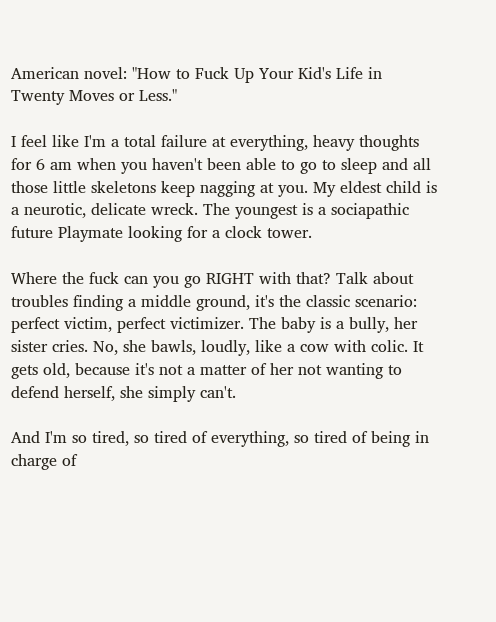American novel: "How to Fuck Up Your Kid's Life in Twenty Moves or Less."

I feel like I'm a total failure at everything, heavy thoughts for 6 am when you haven't been able to go to sleep and all those little skeletons keep nagging at you. My eldest child is a neurotic, delicate wreck. The youngest is a sociapathic future Playmate looking for a clock tower.

Where the fuck can you go RIGHT with that? Talk about troubles finding a middle ground, it's the classic scenario: perfect victim, perfect victimizer. The baby is a bully, her sister cries. No, she bawls, loudly, like a cow with colic. It gets old, because it's not a matter of her not wanting to defend herself, she simply can't.

And I'm so tired, so tired of everything, so tired of being in charge of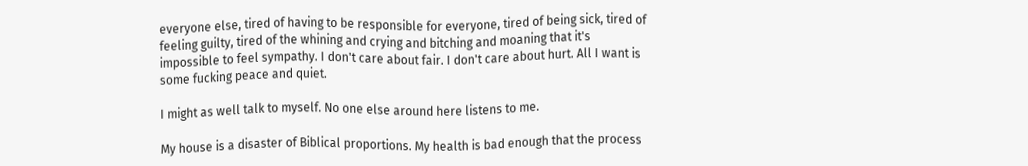everyone else, tired of having to be responsible for everyone, tired of being sick, tired of feeling guilty, tired of the whining and crying and bitching and moaning that it's impossible to feel sympathy. I don't care about fair. I don't care about hurt. All I want is some fucking peace and quiet.

I might as well talk to myself. No one else around here listens to me.

My house is a disaster of Biblical proportions. My health is bad enough that the process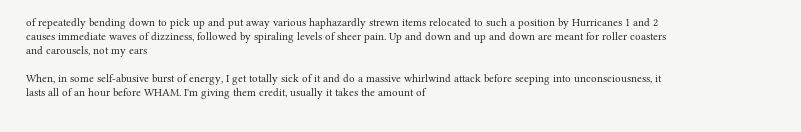of repeatedly bending down to pick up and put away various haphazardly strewn items relocated to such a position by Hurricanes 1 and 2 causes immediate waves of dizziness, followed by spiraling levels of sheer pain. Up and down and up and down are meant for roller coasters and carousels, not my ears

When, in some self-abusive burst of energy, I get totally sick of it and do a massive whirlwind attack before seeping into unconsciousness, it lasts all of an hour before WHAM. I'm giving them credit, usually it takes the amount of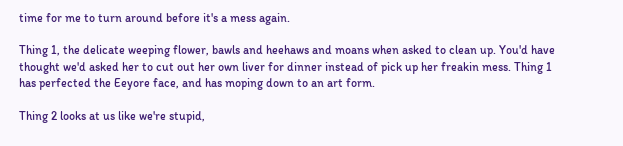time for me to turn around before it's a mess again.

Thing 1, the delicate weeping flower, bawls and heehaws and moans when asked to clean up. You'd have thought we'd asked her to cut out her own liver for dinner instead of pick up her freakin mess. Thing 1 has perfected the Eeyore face, and has moping down to an art form.

Thing 2 looks at us like we're stupid,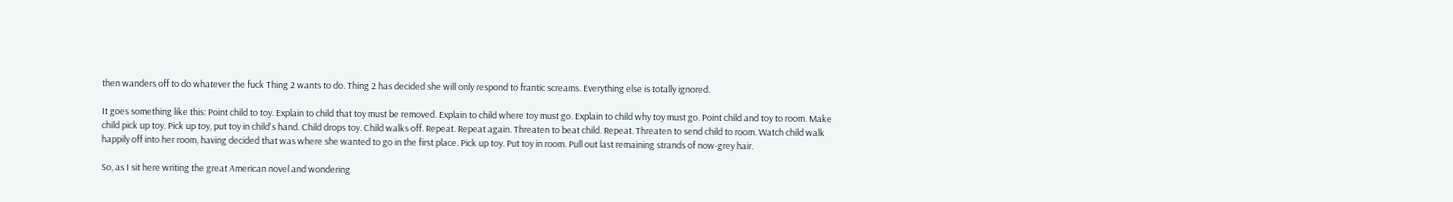then wanders off to do whatever the fuck Thing 2 wants to do. Thing 2 has decided she will only respond to frantic screams. Everything else is totally ignored.

It goes something like this: Point child to toy. Explain to child that toy must be removed. Explain to child where toy must go. Explain to child why toy must go. Point child and toy to room. Make child pick up toy. Pick up toy, put toy in child's hand. Child drops toy. Child walks off. Repeat. Repeat again. Threaten to beat child. Repeat. Threaten to send child to room. Watch child walk happily off into her room, having decided that was where she wanted to go in the first place. Pick up toy. Put toy in room. Pull out last remaining strands of now-grey hair.

So, as I sit here writing the great American novel and wondering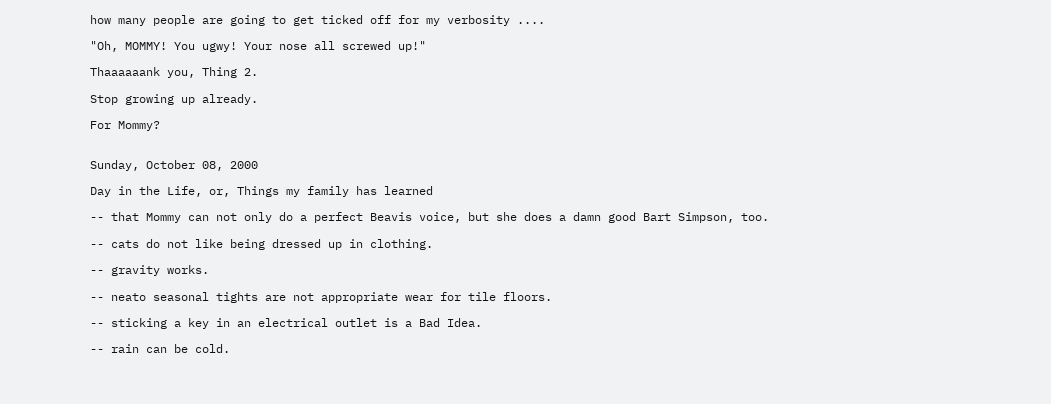how many people are going to get ticked off for my verbosity ....

"Oh, MOMMY! You ugwy! Your nose all screwed up!"

Thaaaaaank you, Thing 2.

Stop growing up already.

For Mommy?


Sunday, October 08, 2000

Day in the Life, or, Things my family has learned

-- that Mommy can not only do a perfect Beavis voice, but she does a damn good Bart Simpson, too.

-- cats do not like being dressed up in clothing.

-- gravity works.

-- neato seasonal tights are not appropriate wear for tile floors.

-- sticking a key in an electrical outlet is a Bad Idea.

-- rain can be cold.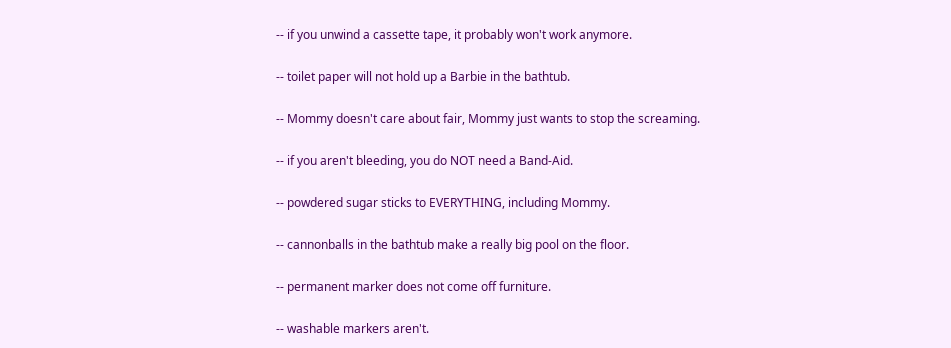-- if you unwind a cassette tape, it probably won't work anymore.

-- toilet paper will not hold up a Barbie in the bathtub.

-- Mommy doesn't care about fair, Mommy just wants to stop the screaming.

-- if you aren't bleeding, you do NOT need a Band-Aid.

-- powdered sugar sticks to EVERYTHING, including Mommy.

-- cannonballs in the bathtub make a really big pool on the floor.

-- permanent marker does not come off furniture.

-- washable markers aren't.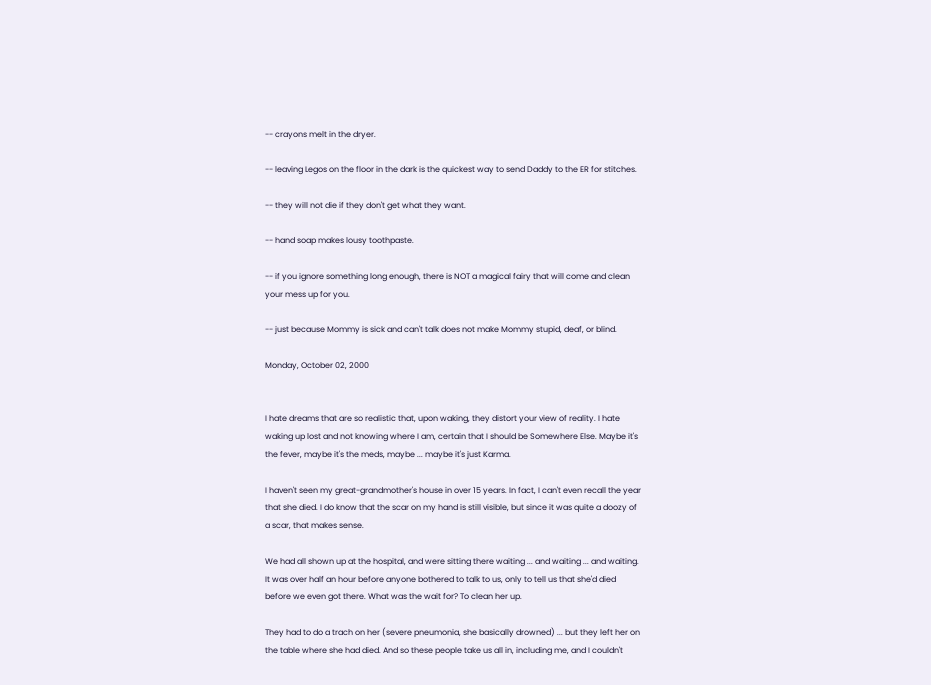-- crayons melt in the dryer.

-- leaving Legos on the floor in the dark is the quickest way to send Daddy to the ER for stitches.

-- they will not die if they don't get what they want.

-- hand soap makes lousy toothpaste.

-- if you ignore something long enough, there is NOT a magical fairy that will come and clean your mess up for you.

-- just because Mommy is sick and can't talk does not make Mommy stupid, deaf, or blind.

Monday, October 02, 2000


I hate dreams that are so realistic that, upon waking, they distort your view of reality. I hate waking up lost and not knowing where I am, certain that I should be Somewhere Else. Maybe it's the fever, maybe it's the meds, maybe ... maybe it's just Karma.

I haven't seen my great-grandmother's house in over 15 years. In fact, I can't even recall the year that she died. I do know that the scar on my hand is still visible, but since it was quite a doozy of a scar, that makes sense.

We had all shown up at the hospital, and were sitting there waiting ... and waiting ... and waiting. It was over half an hour before anyone bothered to talk to us, only to tell us that she'd died before we even got there. What was the wait for? To clean her up.

They had to do a trach on her (severe pneumonia, she basically drowned) ... but they left her on the table where she had died. And so these people take us all in, including me, and I couldn't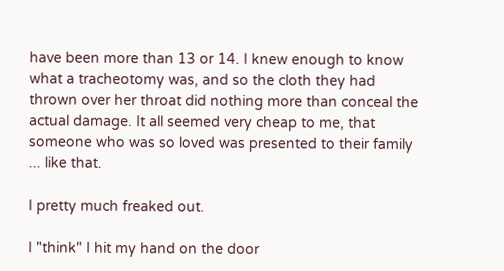have been more than 13 or 14. I knew enough to know what a tracheotomy was, and so the cloth they had thrown over her throat did nothing more than conceal the actual damage. It all seemed very cheap to me, that someone who was so loved was presented to their family ... like that.

I pretty much freaked out.

I "think" I hit my hand on the door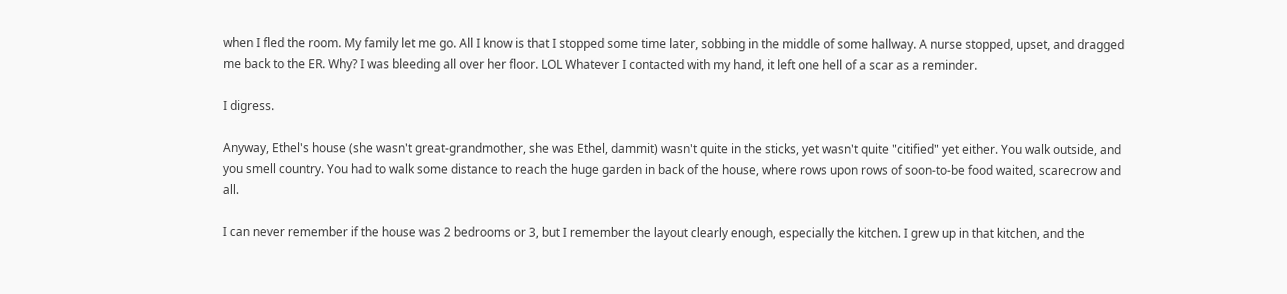when I fled the room. My family let me go. All I know is that I stopped some time later, sobbing in the middle of some hallway. A nurse stopped, upset, and dragged me back to the ER. Why? I was bleeding all over her floor. LOL Whatever I contacted with my hand, it left one hell of a scar as a reminder.

I digress.

Anyway, Ethel's house (she wasn't great-grandmother, she was Ethel, dammit) wasn't quite in the sticks, yet wasn't quite "citified" yet either. You walk outside, and you smell country. You had to walk some distance to reach the huge garden in back of the house, where rows upon rows of soon-to-be food waited, scarecrow and all.

I can never remember if the house was 2 bedrooms or 3, but I remember the layout clearly enough, especially the kitchen. I grew up in that kitchen, and the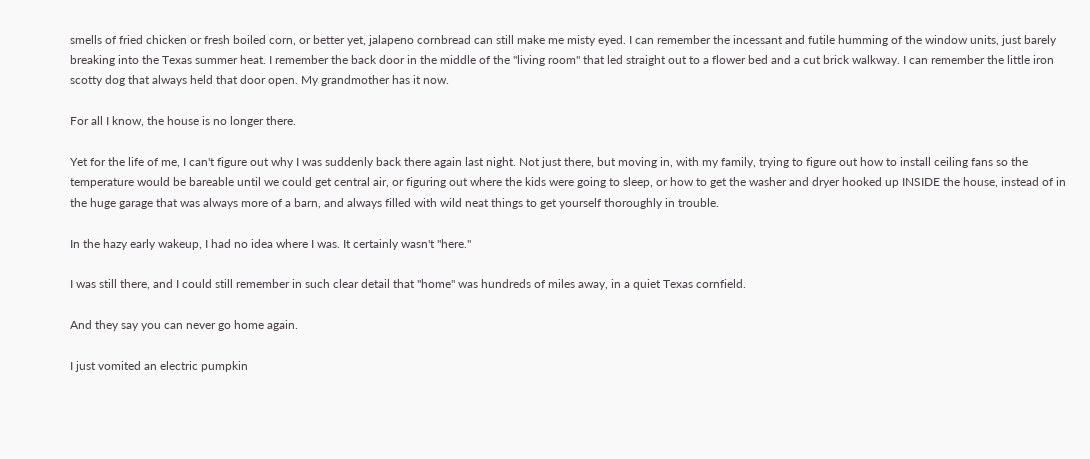smells of fried chicken or fresh boiled corn, or better yet, jalapeno cornbread can still make me misty eyed. I can remember the incessant and futile humming of the window units, just barely breaking into the Texas summer heat. I remember the back door in the middle of the "living room" that led straight out to a flower bed and a cut brick walkway. I can remember the little iron scotty dog that always held that door open. My grandmother has it now.

For all I know, the house is no longer there.

Yet for the life of me, I can't figure out why I was suddenly back there again last night. Not just there, but moving in, with my family, trying to figure out how to install ceiling fans so the temperature would be bareable until we could get central air, or figuring out where the kids were going to sleep, or how to get the washer and dryer hooked up INSIDE the house, instead of in the huge garage that was always more of a barn, and always filled with wild neat things to get yourself thoroughly in trouble.

In the hazy early wakeup, I had no idea where I was. It certainly wasn't "here."

I was still there, and I could still remember in such clear detail that "home" was hundreds of miles away, in a quiet Texas cornfield.

And they say you can never go home again.

I just vomited an electric pumpkin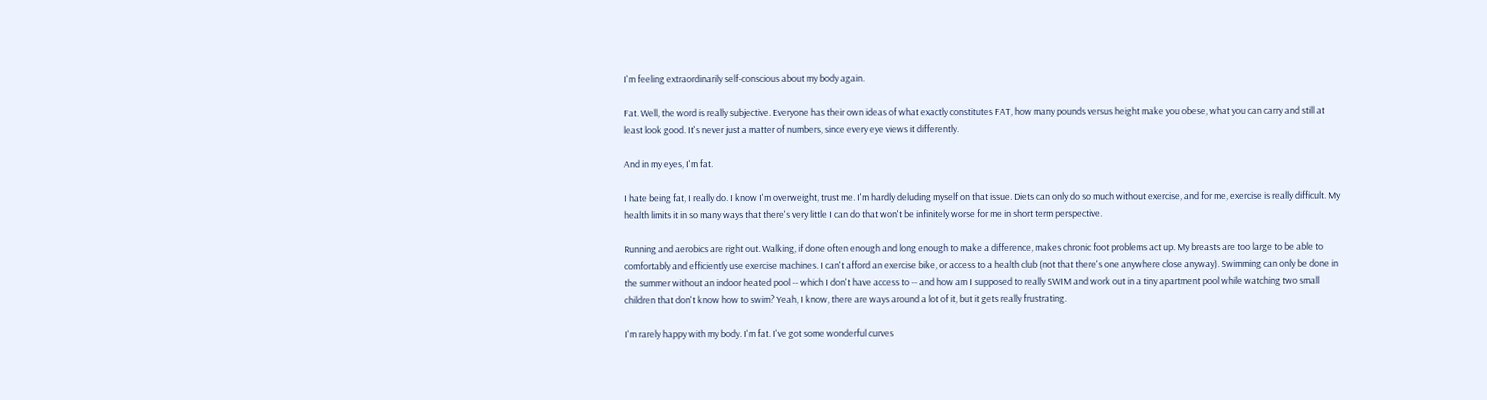I'm feeling extraordinarily self-conscious about my body again.

Fat. Well, the word is really subjective. Everyone has their own ideas of what exactly constitutes FAT, how many pounds versus height make you obese, what you can carry and still at least look good. It's never just a matter of numbers, since every eye views it differently.

And in my eyes, I'm fat.

I hate being fat, I really do. I know I'm overweight, trust me. I'm hardly deluding myself on that issue. Diets can only do so much without exercise, and for me, exercise is really difficult. My health limits it in so many ways that there's very little I can do that won't be infinitely worse for me in short term perspective.

Running and aerobics are right out. Walking, if done often enough and long enough to make a difference, makes chronic foot problems act up. My breasts are too large to be able to comfortably and efficiently use exercise machines. I can't afford an exercise bike, or access to a health club (not that there's one anywhere close anyway). Swimming can only be done in the summer without an indoor heated pool -- which I don't have access to -- and how am I supposed to really SWIM and work out in a tiny apartment pool while watching two small children that don't know how to swim? Yeah, I know, there are ways around a lot of it, but it gets really frustrating.

I'm rarely happy with my body. I'm fat. I've got some wonderful curves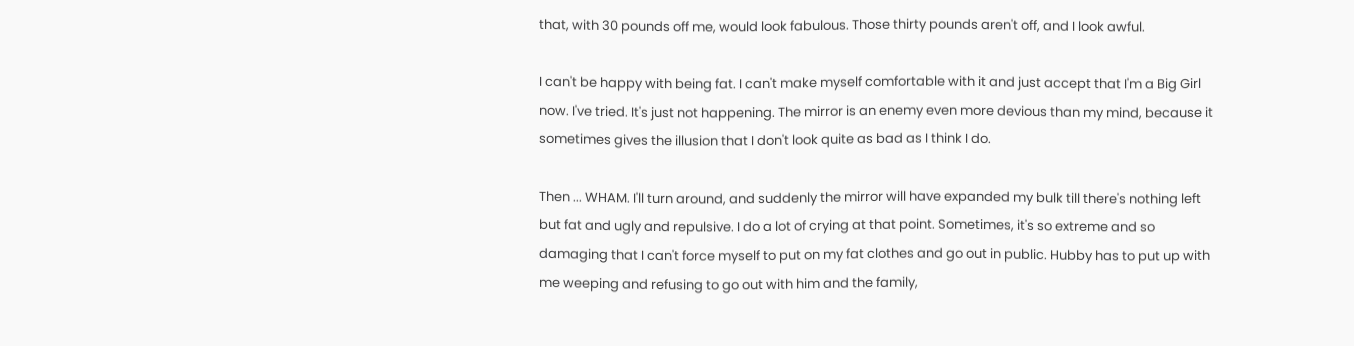that, with 30 pounds off me, would look fabulous. Those thirty pounds aren't off, and I look awful.

I can't be happy with being fat. I can't make myself comfortable with it and just accept that I'm a Big Girl now. I've tried. It's just not happening. The mirror is an enemy even more devious than my mind, because it sometimes gives the illusion that I don't look quite as bad as I think I do.

Then ... WHAM. I'll turn around, and suddenly the mirror will have expanded my bulk till there's nothing left but fat and ugly and repulsive. I do a lot of crying at that point. Sometimes, it's so extreme and so damaging that I can't force myself to put on my fat clothes and go out in public. Hubby has to put up with me weeping and refusing to go out with him and the family,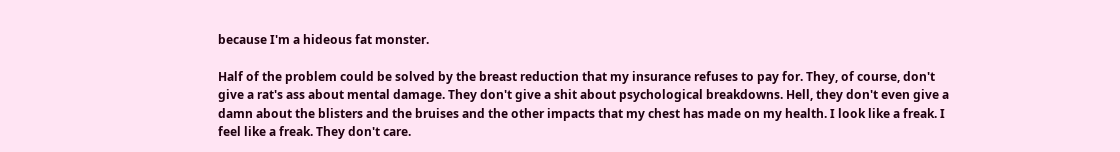because I'm a hideous fat monster.

Half of the problem could be solved by the breast reduction that my insurance refuses to pay for. They, of course, don't give a rat's ass about mental damage. They don't give a shit about psychological breakdowns. Hell, they don't even give a damn about the blisters and the bruises and the other impacts that my chest has made on my health. I look like a freak. I feel like a freak. They don't care.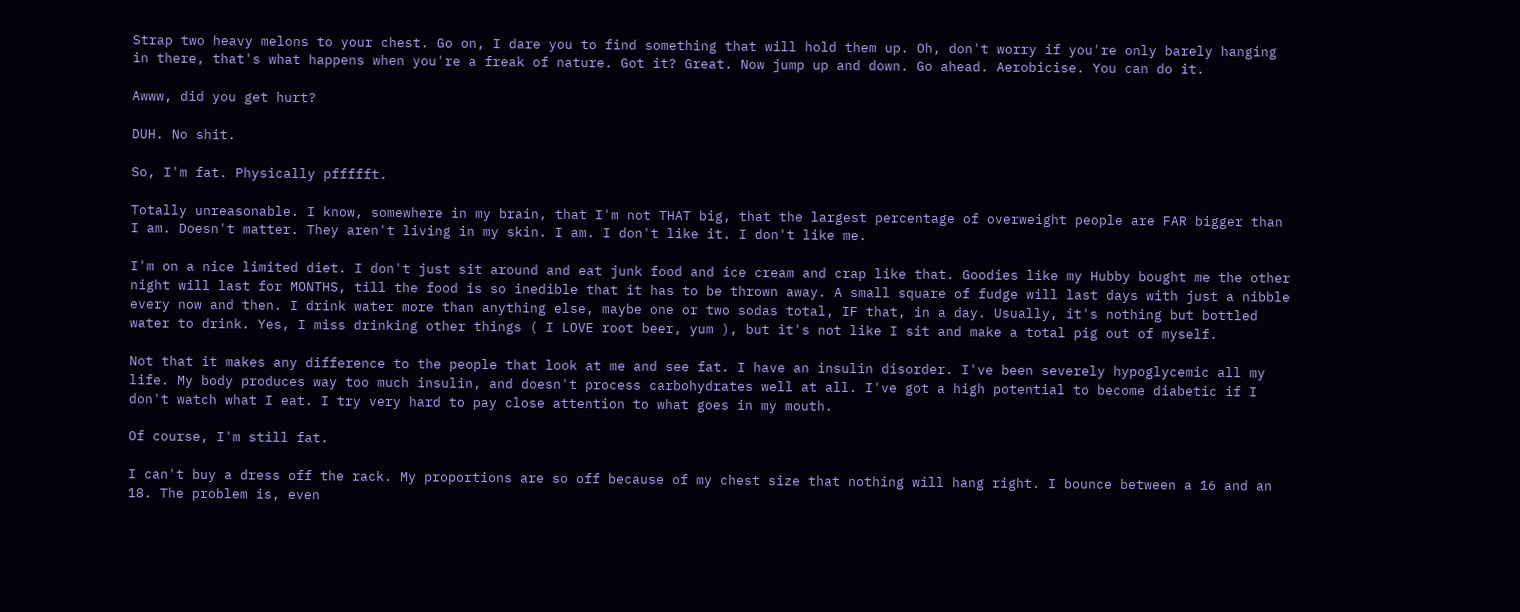Strap two heavy melons to your chest. Go on, I dare you to find something that will hold them up. Oh, don't worry if you're only barely hanging in there, that's what happens when you're a freak of nature. Got it? Great. Now jump up and down. Go ahead. Aerobicise. You can do it.

Awww, did you get hurt?

DUH. No shit.

So, I'm fat. Physically pffffft.

Totally unreasonable. I know, somewhere in my brain, that I'm not THAT big, that the largest percentage of overweight people are FAR bigger than I am. Doesn't matter. They aren't living in my skin. I am. I don't like it. I don't like me.

I'm on a nice limited diet. I don't just sit around and eat junk food and ice cream and crap like that. Goodies like my Hubby bought me the other night will last for MONTHS, till the food is so inedible that it has to be thrown away. A small square of fudge will last days with just a nibble every now and then. I drink water more than anything else, maybe one or two sodas total, IF that, in a day. Usually, it's nothing but bottled water to drink. Yes, I miss drinking other things ( I LOVE root beer, yum ), but it's not like I sit and make a total pig out of myself.

Not that it makes any difference to the people that look at me and see fat. I have an insulin disorder. I've been severely hypoglycemic all my life. My body produces way too much insulin, and doesn't process carbohydrates well at all. I've got a high potential to become diabetic if I don't watch what I eat. I try very hard to pay close attention to what goes in my mouth.

Of course, I'm still fat.

I can't buy a dress off the rack. My proportions are so off because of my chest size that nothing will hang right. I bounce between a 16 and an 18. The problem is, even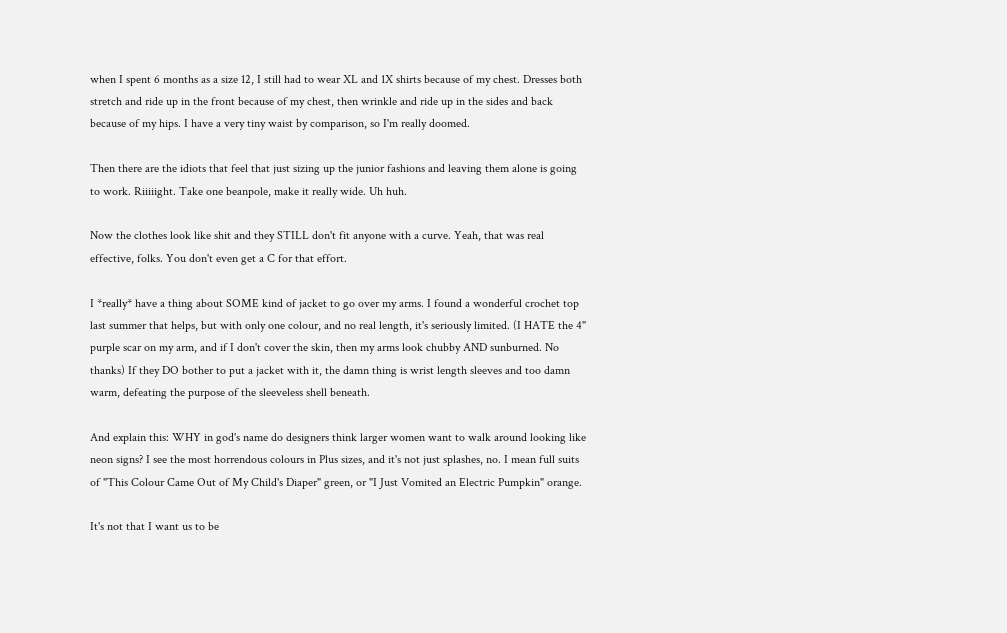when I spent 6 months as a size 12, I still had to wear XL and 1X shirts because of my chest. Dresses both stretch and ride up in the front because of my chest, then wrinkle and ride up in the sides and back because of my hips. I have a very tiny waist by comparison, so I'm really doomed.

Then there are the idiots that feel that just sizing up the junior fashions and leaving them alone is going to work. Riiiiight. Take one beanpole, make it really wide. Uh huh.

Now the clothes look like shit and they STILL don't fit anyone with a curve. Yeah, that was real effective, folks. You don't even get a C for that effort.

I *really* have a thing about SOME kind of jacket to go over my arms. I found a wonderful crochet top last summer that helps, but with only one colour, and no real length, it's seriously limited. (I HATE the 4" purple scar on my arm, and if I don't cover the skin, then my arms look chubby AND sunburned. No thanks) If they DO bother to put a jacket with it, the damn thing is wrist length sleeves and too damn warm, defeating the purpose of the sleeveless shell beneath.

And explain this: WHY in god's name do designers think larger women want to walk around looking like neon signs? I see the most horrendous colours in Plus sizes, and it's not just splashes, no. I mean full suits of "This Colour Came Out of My Child's Diaper" green, or "I Just Vomited an Electric Pumpkin" orange.

It's not that I want us to be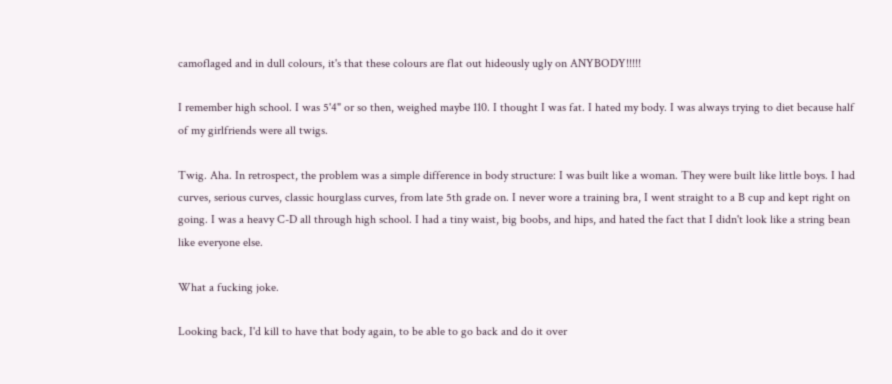camoflaged and in dull colours, it's that these colours are flat out hideously ugly on ANYBODY!!!!!

I remember high school. I was 5'4" or so then, weighed maybe 110. I thought I was fat. I hated my body. I was always trying to diet because half of my girlfriends were all twigs.

Twig. Aha. In retrospect, the problem was a simple difference in body structure: I was built like a woman. They were built like little boys. I had curves, serious curves, classic hourglass curves, from late 5th grade on. I never wore a training bra, I went straight to a B cup and kept right on going. I was a heavy C-D all through high school. I had a tiny waist, big boobs, and hips, and hated the fact that I didn't look like a string bean like everyone else.

What a fucking joke.

Looking back, I'd kill to have that body again, to be able to go back and do it over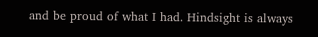and be proud of what I had. Hindsight is always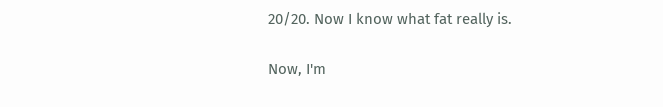20/20. Now I know what fat really is.

Now, I'm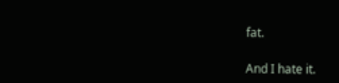fat.

And I hate it.